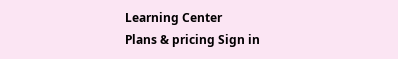Learning Center
Plans & pricing Sign in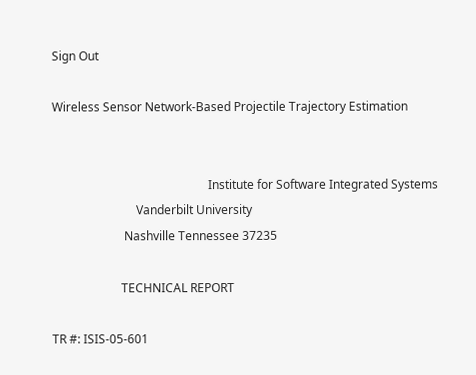Sign Out

Wireless Sensor Network-Based Projectile Trajectory Estimation


                                                    Institute for Software Integrated Systems
                            Vanderbilt University
                        Nashville Tennessee 37235

                       TECHNICAL REPORT

TR #: ISIS-05-601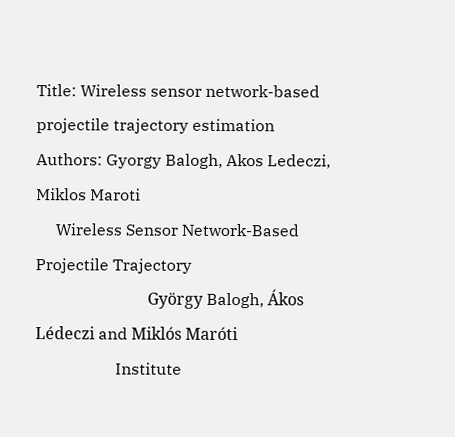Title: Wireless sensor network-based projectile trajectory estimation
Authors: Gyorgy Balogh, Akos Ledeczi, Miklos Maroti
     Wireless Sensor Network-Based Projectile Trajectory
                            György Balogh, Ákos Lédeczi and Miklós Maróti
                    Institute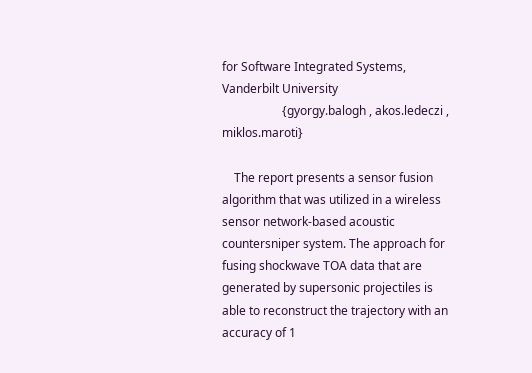for Software Integrated Systems, Vanderbilt University
                    {gyorgy.balogh , akos.ledeczi , miklos.maroti}

    The report presents a sensor fusion algorithm that was utilized in a wireless sensor network-based acoustic
countersniper system. The approach for fusing shockwave TOA data that are generated by supersonic projectiles is
able to reconstruct the trajectory with an accuracy of 1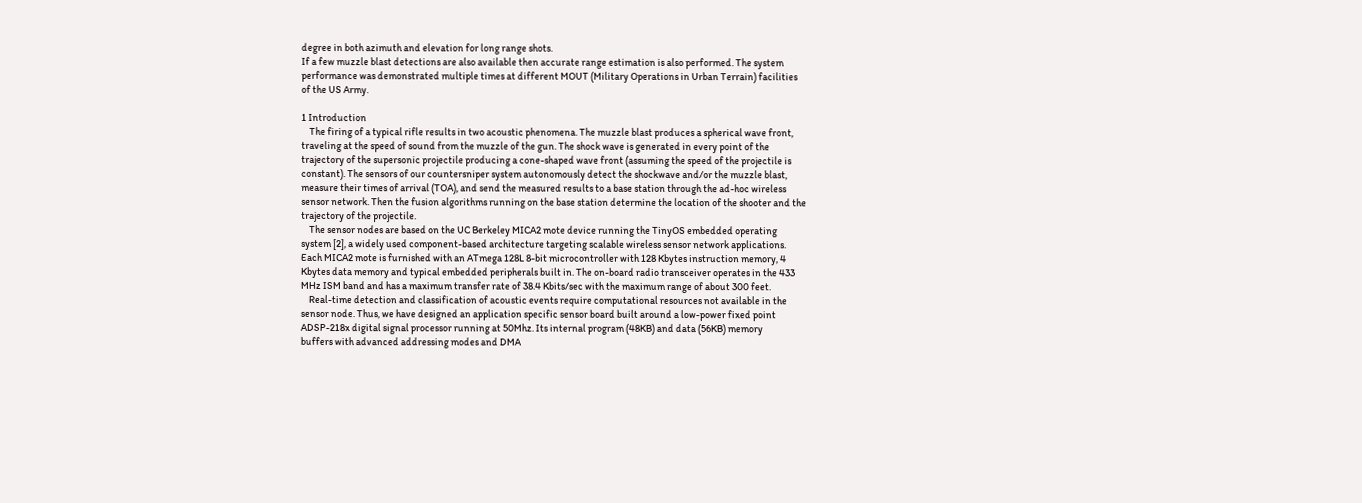degree in both azimuth and elevation for long range shots.
If a few muzzle blast detections are also available then accurate range estimation is also performed. The system
performance was demonstrated multiple times at different MOUT (Military Operations in Urban Terrain) facilities
of the US Army.

1 Introduction
    The firing of a typical rifle results in two acoustic phenomena. The muzzle blast produces a spherical wave front,
traveling at the speed of sound from the muzzle of the gun. The shock wave is generated in every point of the
trajectory of the supersonic projectile producing a cone-shaped wave front (assuming the speed of the projectile is
constant). The sensors of our countersniper system autonomously detect the shockwave and/or the muzzle blast,
measure their times of arrival (TOA), and send the measured results to a base station through the ad-hoc wireless
sensor network. Then the fusion algorithms running on the base station determine the location of the shooter and the
trajectory of the projectile.
    The sensor nodes are based on the UC Berkeley MICA2 mote device running the TinyOS embedded operating
system [2], a widely used component-based architecture targeting scalable wireless sensor network applications.
Each MICA2 mote is furnished with an ATmega 128L 8-bit microcontroller with 128 Kbytes instruction memory, 4
Kbytes data memory and typical embedded peripherals built in. The on-board radio transceiver operates in the 433
MHz ISM band and has a maximum transfer rate of 38.4 Kbits/sec with the maximum range of about 300 feet.
    Real-time detection and classification of acoustic events require computational resources not available in the
sensor node. Thus, we have designed an application specific sensor board built around a low-power fixed point
ADSP-218x digital signal processor running at 50Mhz. Its internal program (48KB) and data (56KB) memory
buffers with advanced addressing modes and DMA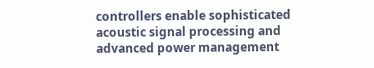controllers enable sophisticated acoustic signal processing and
advanced power management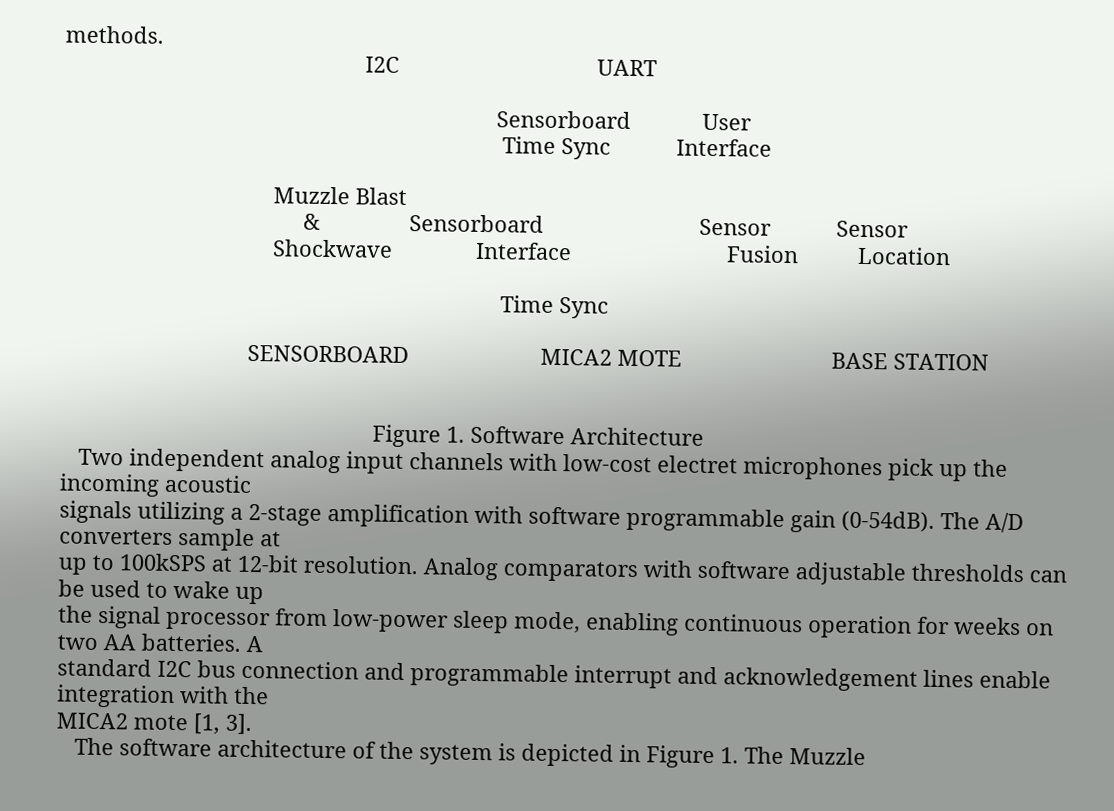methods.
                                                  I2C                                 UART

                                                                        Sensorboard            User
                                                                         Time Sync           Interface

                                   Muzzle Blast
                                        &               Sensorboard                          Sensor           Sensor
                                   Shockwave              Interface                          Fusion          Location

                                                                         Time Sync

                               SENSORBOARD                      MICA2 MOTE                         BASE STATION


                                                    Figure 1. Software Architecture
   Two independent analog input channels with low-cost electret microphones pick up the incoming acoustic
signals utilizing a 2-stage amplification with software programmable gain (0-54dB). The A/D converters sample at
up to 100kSPS at 12-bit resolution. Analog comparators with software adjustable thresholds can be used to wake up
the signal processor from low-power sleep mode, enabling continuous operation for weeks on two AA batteries. A
standard I2C bus connection and programmable interrupt and acknowledgement lines enable integration with the
MICA2 mote [1, 3].
   The software architecture of the system is depicted in Figure 1. The Muzzle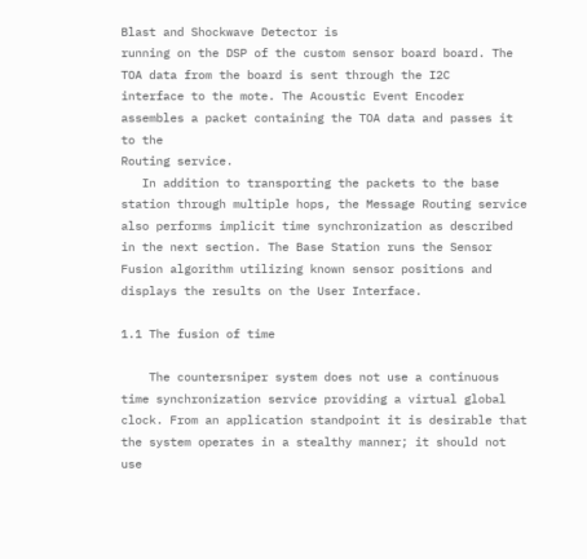Blast and Shockwave Detector is
running on the DSP of the custom sensor board board. The TOA data from the board is sent through the I2C
interface to the mote. The Acoustic Event Encoder assembles a packet containing the TOA data and passes it to the
Routing service.
   In addition to transporting the packets to the base station through multiple hops, the Message Routing service
also performs implicit time synchronization as described in the next section. The Base Station runs the Sensor
Fusion algorithm utilizing known sensor positions and displays the results on the User Interface.

1.1 The fusion of time

    The countersniper system does not use a continuous time synchronization service providing a virtual global
clock. From an application standpoint it is desirable that the system operates in a stealthy manner; it should not use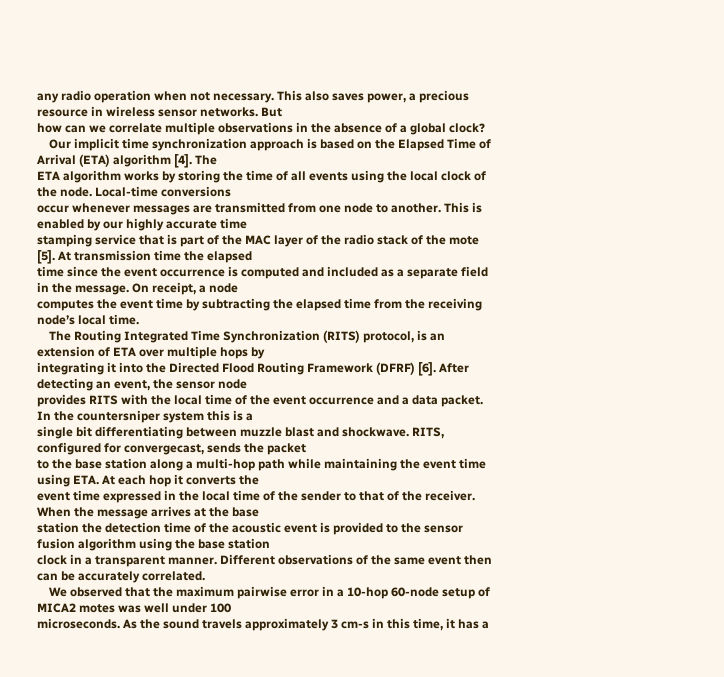any radio operation when not necessary. This also saves power, a precious resource in wireless sensor networks. But
how can we correlate multiple observations in the absence of a global clock?
    Our implicit time synchronization approach is based on the Elapsed Time of Arrival (ETA) algorithm [4]. The
ETA algorithm works by storing the time of all events using the local clock of the node. Local-time conversions
occur whenever messages are transmitted from one node to another. This is enabled by our highly accurate time
stamping service that is part of the MAC layer of the radio stack of the mote [5]. At transmission time the elapsed
time since the event occurrence is computed and included as a separate field in the message. On receipt, a node
computes the event time by subtracting the elapsed time from the receiving node’s local time.
    The Routing Integrated Time Synchronization (RITS) protocol, is an extension of ETA over multiple hops by
integrating it into the Directed Flood Routing Framework (DFRF) [6]. After detecting an event, the sensor node
provides RITS with the local time of the event occurrence and a data packet. In the countersniper system this is a
single bit differentiating between muzzle blast and shockwave. RITS, configured for convergecast, sends the packet
to the base station along a multi-hop path while maintaining the event time using ETA. At each hop it converts the
event time expressed in the local time of the sender to that of the receiver. When the message arrives at the base
station the detection time of the acoustic event is provided to the sensor fusion algorithm using the base station
clock in a transparent manner. Different observations of the same event then can be accurately correlated.
    We observed that the maximum pairwise error in a 10-hop 60-node setup of MICA2 motes was well under 100
microseconds. As the sound travels approximately 3 cm-s in this time, it has a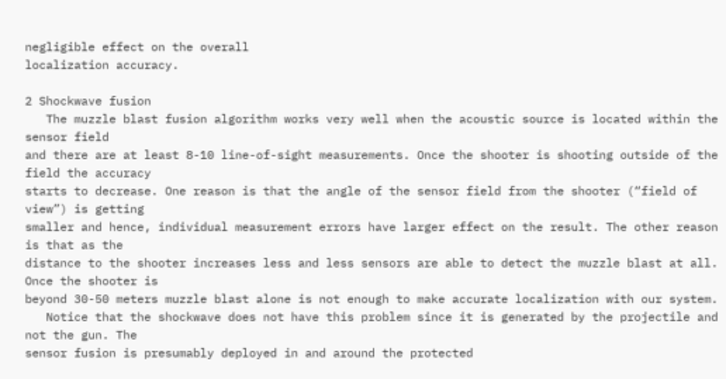negligible effect on the overall
localization accuracy.

2 Shockwave fusion
   The muzzle blast fusion algorithm works very well when the acoustic source is located within the sensor field
and there are at least 8-10 line-of-sight measurements. Once the shooter is shooting outside of the field the accuracy
starts to decrease. One reason is that the angle of the sensor field from the shooter (“field of view”) is getting
smaller and hence, individual measurement errors have larger effect on the result. The other reason is that as the
distance to the shooter increases less and less sensors are able to detect the muzzle blast at all. Once the shooter is
beyond 30-50 meters muzzle blast alone is not enough to make accurate localization with our system.
   Notice that the shockwave does not have this problem since it is generated by the projectile and not the gun. The
sensor fusion is presumably deployed in and around the protected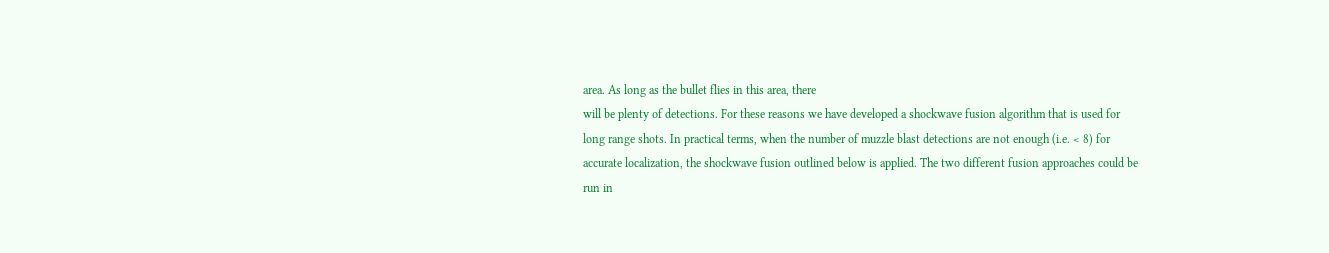area. As long as the bullet flies in this area, there
will be plenty of detections. For these reasons we have developed a shockwave fusion algorithm that is used for
long range shots. In practical terms, when the number of muzzle blast detections are not enough (i.e. < 8) for
accurate localization, the shockwave fusion outlined below is applied. The two different fusion approaches could be
run in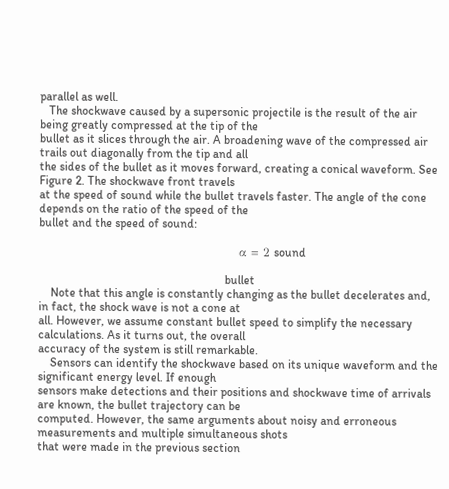parallel as well.
   The shockwave caused by a supersonic projectile is the result of the air being greatly compressed at the tip of the
bullet as it slices through the air. A broadening wave of the compressed air trails out diagonally from the tip and all
the sides of the bullet as it moves forward, creating a conical waveform. See Figure 2. The shockwave front travels
at the speed of sound while the bullet travels faster. The angle of the cone depends on the ratio of the speed of the
bullet and the speed of sound:

                                                  α = 2 sound

                                                              bullet
    Note that this angle is constantly changing as the bullet decelerates and, in fact, the shock wave is not a cone at
all. However, we assume constant bullet speed to simplify the necessary calculations. As it turns out, the overall
accuracy of the system is still remarkable.
    Sensors can identify the shockwave based on its unique waveform and the significant energy level. If enough
sensors make detections and their positions and shockwave time of arrivals are known, the bullet trajectory can be
computed. However, the same arguments about noisy and erroneous measurements and multiple simultaneous shots
that were made in the previous section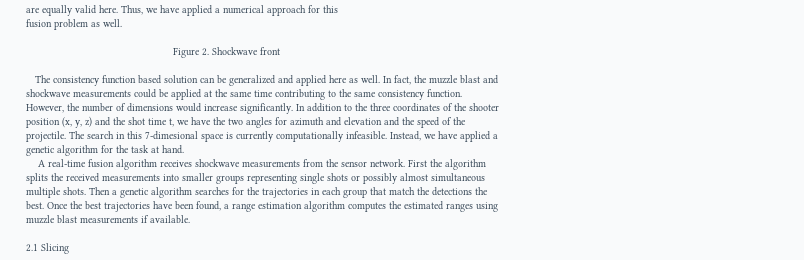are equally valid here. Thus, we have applied a numerical approach for this
fusion problem as well.

                                                 Figure 2. Shockwave front

   The consistency function based solution can be generalized and applied here as well. In fact, the muzzle blast and
shockwave measurements could be applied at the same time contributing to the same consistency function.
However, the number of dimensions would increase significantly. In addition to the three coordinates of the shooter
position (x, y, z) and the shot time t, we have the two angles for azimuth and elevation and the speed of the
projectile. The search in this 7-dimesional space is currently computationally infeasible. Instead, we have applied a
genetic algorithm for the task at hand.
    A real-time fusion algorithm receives shockwave measurements from the sensor network. First the algorithm
splits the received measurements into smaller groups representing single shots or possibly almost simultaneous
multiple shots. Then a genetic algorithm searches for the trajectories in each group that match the detections the
best. Once the best trajectories have been found, a range estimation algorithm computes the estimated ranges using
muzzle blast measurements if available.

2.1 Slicing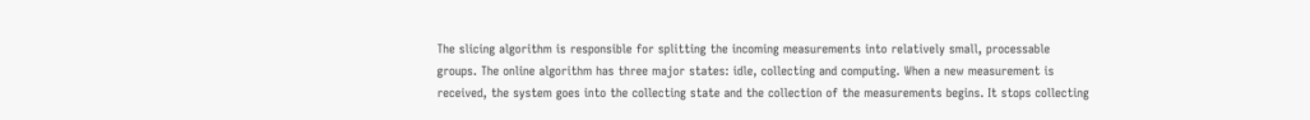The slicing algorithm is responsible for splitting the incoming measurements into relatively small, processable
groups. The online algorithm has three major states: idle, collecting and computing. When a new measurement is
received, the system goes into the collecting state and the collection of the measurements begins. It stops collecting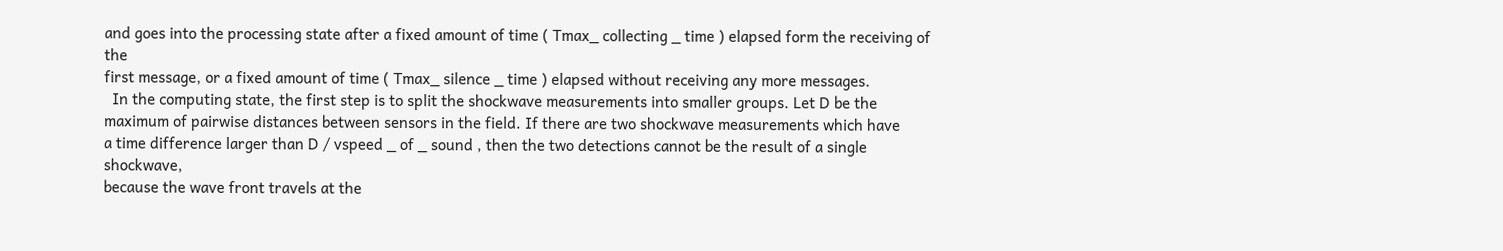and goes into the processing state after a fixed amount of time ( Tmax_ collecting _ time ) elapsed form the receiving of the
first message, or a fixed amount of time ( Tmax_ silence _ time ) elapsed without receiving any more messages.
  In the computing state, the first step is to split the shockwave measurements into smaller groups. Let D be the
maximum of pairwise distances between sensors in the field. If there are two shockwave measurements which have
a time difference larger than D / vspeed _ of _ sound , then the two detections cannot be the result of a single shockwave,
because the wave front travels at the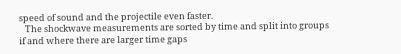speed of sound and the projectile even faster.
   The shockwave measurements are sorted by time and split into groups if and where there are larger time gaps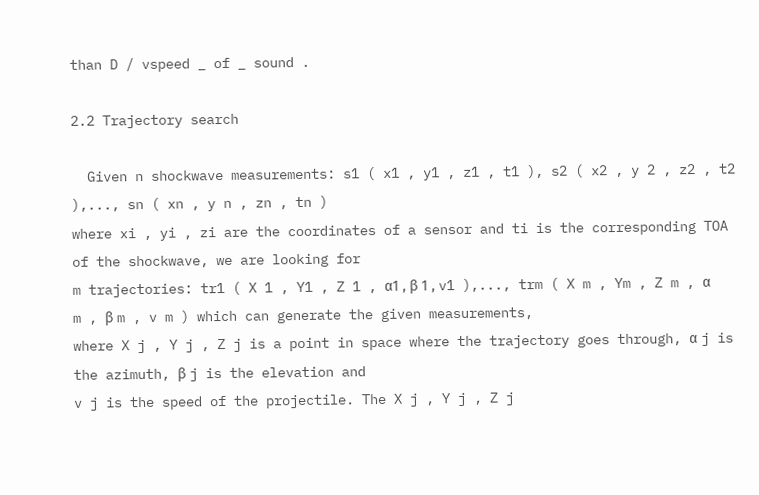than D / vspeed _ of _ sound .

2.2 Trajectory search

  Given n shockwave measurements: s1 ( x1 , y1 , z1 , t1 ), s2 ( x2 , y 2 , z2 , t2 ),..., sn ( xn , y n , zn , tn )
where xi , yi , zi are the coordinates of a sensor and ti is the corresponding TOA of the shockwave, we are looking for
m trajectories: tr1 ( X 1 , Y1 , Z 1 , α1 , β 1 , v1 ),..., trm ( X m , Ym , Z m , α m , β m , v m ) which can generate the given measurements,
where X j , Y j , Z j is a point in space where the trajectory goes through, α j is the azimuth, β j is the elevation and
v j is the speed of the projectile. The X j , Y j , Z j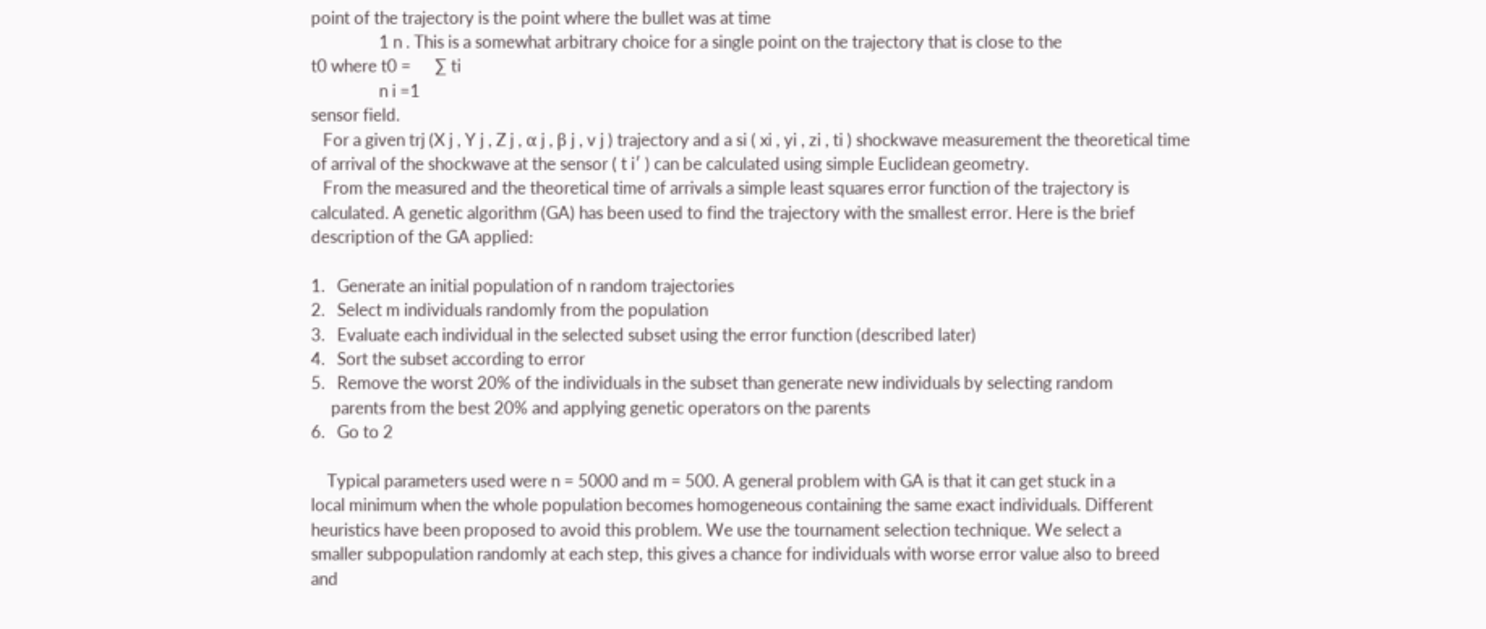point of the trajectory is the point where the bullet was at time
                 1 n . This is a somewhat arbitrary choice for a single point on the trajectory that is close to the
t0 where t0 =      ∑ ti
                 n i =1
sensor field.
   For a given trj (X j , Y j , Z j , α j , β j , v j ) trajectory and a si ( xi , yi , zi , ti ) shockwave measurement the theoretical time
of arrival of the shockwave at the sensor ( t i′ ) can be calculated using simple Euclidean geometry.
   From the measured and the theoretical time of arrivals a simple least squares error function of the trajectory is
calculated. A genetic algorithm (GA) has been used to find the trajectory with the smallest error. Here is the brief
description of the GA applied:

1.   Generate an initial population of n random trajectories
2.   Select m individuals randomly from the population
3.   Evaluate each individual in the selected subset using the error function (described later)
4.   Sort the subset according to error
5.   Remove the worst 20% of the individuals in the subset than generate new individuals by selecting random
     parents from the best 20% and applying genetic operators on the parents
6.   Go to 2

    Typical parameters used were n = 5000 and m = 500. A general problem with GA is that it can get stuck in a
local minimum when the whole population becomes homogeneous containing the same exact individuals. Different
heuristics have been proposed to avoid this problem. We use the tournament selection technique. We select a
smaller subpopulation randomly at each step, this gives a chance for individuals with worse error value also to breed
and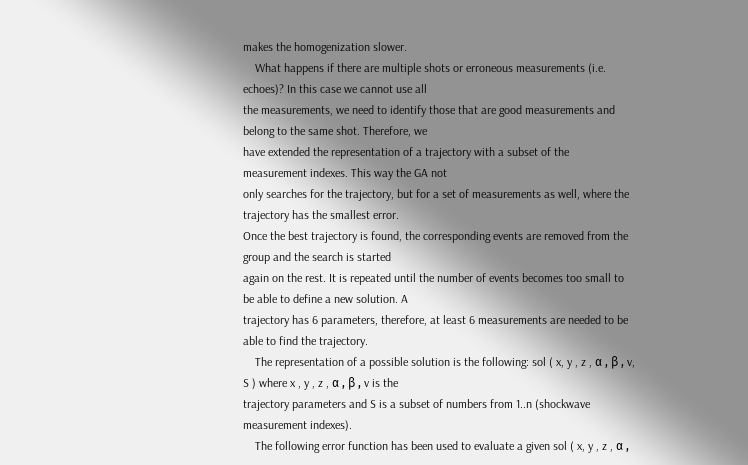makes the homogenization slower.
    What happens if there are multiple shots or erroneous measurements (i.e. echoes)? In this case we cannot use all
the measurements, we need to identify those that are good measurements and belong to the same shot. Therefore, we
have extended the representation of a trajectory with a subset of the measurement indexes. This way the GA not
only searches for the trajectory, but for a set of measurements as well, where the trajectory has the smallest error.
Once the best trajectory is found, the corresponding events are removed from the group and the search is started
again on the rest. It is repeated until the number of events becomes too small to be able to define a new solution. A
trajectory has 6 parameters, therefore, at least 6 measurements are needed to be able to find the trajectory.
    The representation of a possible solution is the following: sol ( x, y , z , α , β , v, S ) where x , y , z , α , β , v is the
trajectory parameters and S is a subset of numbers from 1..n (shockwave measurement indexes).
    The following error function has been used to evaluate a given sol ( x, y , z , α ,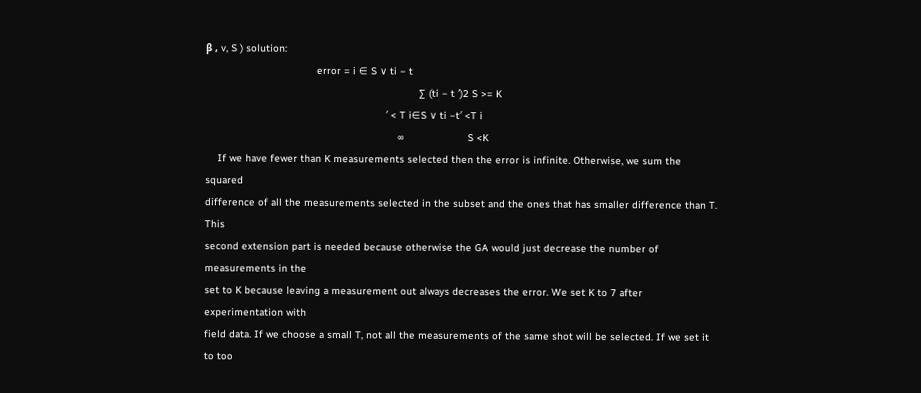β , v, S ) solution:
                                     error = i ∈ S ∨ ti − t
                                                                       ∑ (ti − t ′)2 S >= K
                                                            ′ < T i∈S ∨ ti −t′ <T i
                                                                ∞                     S <K
    If we have fewer than K measurements selected then the error is infinite. Otherwise, we sum the squared
difference of all the measurements selected in the subset and the ones that has smaller difference than T. This
second extension part is needed because otherwise the GA would just decrease the number of measurements in the
set to K because leaving a measurement out always decreases the error. We set K to 7 after experimentation with
field data. If we choose a small T, not all the measurements of the same shot will be selected. If we set it to too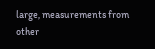large, measurements from other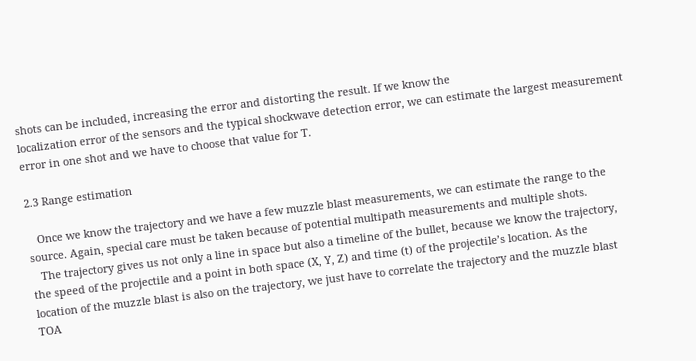shots can be included, increasing the error and distorting the result. If we know the
localization error of the sensors and the typical shockwave detection error, we can estimate the largest measurement
error in one shot and we have to choose that value for T.

2.3 Range estimation

   Once we know the trajectory and we have a few muzzle blast measurements, we can estimate the range to the
source. Again, special care must be taken because of potential multipath measurements and multiple shots.
   The trajectory gives us not only a line in space but also a timeline of the bullet, because we know the trajectory,
the speed of the projectile and a point in both space (X, Y, Z) and time (t) of the projectile’s location. As the
location of the muzzle blast is also on the trajectory, we just have to correlate the trajectory and the muzzle blast
TOA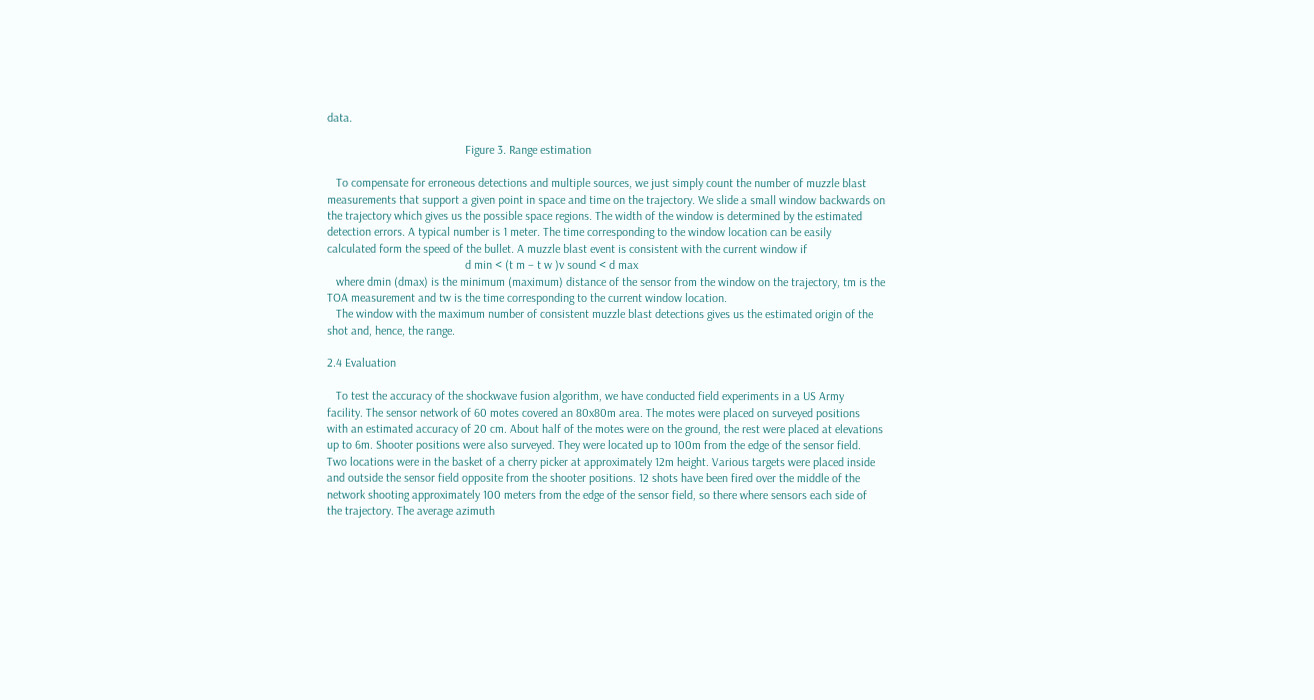data.

                                              Figure 3. Range estimation

   To compensate for erroneous detections and multiple sources, we just simply count the number of muzzle blast
measurements that support a given point in space and time on the trajectory. We slide a small window backwards on
the trajectory which gives us the possible space regions. The width of the window is determined by the estimated
detection errors. A typical number is 1 meter. The time corresponding to the window location can be easily
calculated form the speed of the bullet. A muzzle blast event is consistent with the current window if
                                              d min < (t m − t w )v sound < d max
   where dmin (dmax) is the minimum (maximum) distance of the sensor from the window on the trajectory, tm is the
TOA measurement and tw is the time corresponding to the current window location.
   The window with the maximum number of consistent muzzle blast detections gives us the estimated origin of the
shot and, hence, the range.

2.4 Evaluation

   To test the accuracy of the shockwave fusion algorithm, we have conducted field experiments in a US Army
facility. The sensor network of 60 motes covered an 80x80m area. The motes were placed on surveyed positions
with an estimated accuracy of 20 cm. About half of the motes were on the ground, the rest were placed at elevations
up to 6m. Shooter positions were also surveyed. They were located up to 100m from the edge of the sensor field.
Two locations were in the basket of a cherry picker at approximately 12m height. Various targets were placed inside
and outside the sensor field opposite from the shooter positions. 12 shots have been fired over the middle of the
network shooting approximately 100 meters from the edge of the sensor field, so there where sensors each side of
the trajectory. The average azimuth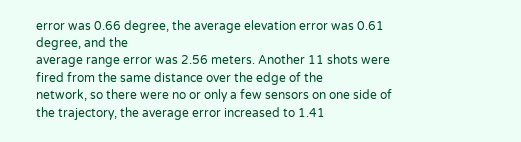error was 0.66 degree, the average elevation error was 0.61 degree, and the
average range error was 2.56 meters. Another 11 shots were fired from the same distance over the edge of the
network, so there were no or only a few sensors on one side of the trajectory, the average error increased to 1.41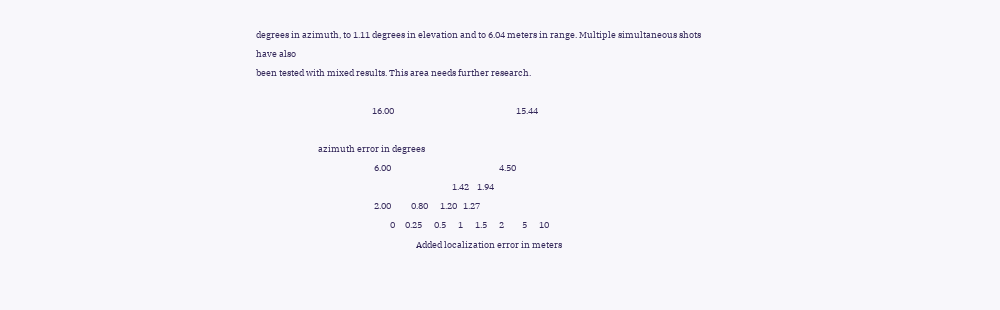degrees in azimuth, to 1.11 degrees in elevation and to 6.04 meters in range. Multiple simultaneous shots have also
been tested with mixed results. This area needs further research.

                                                          16.00                                                             15.44

                               azimuth error in degrees
                                                           6.00                                                      4.50
                                                                                                  1.42    1.94
                                                           2.00          0.80      1.20   1.27
                                                                   0     0.25      0.5      1      1.5      2         5      10
                                                                                Added localization error in meters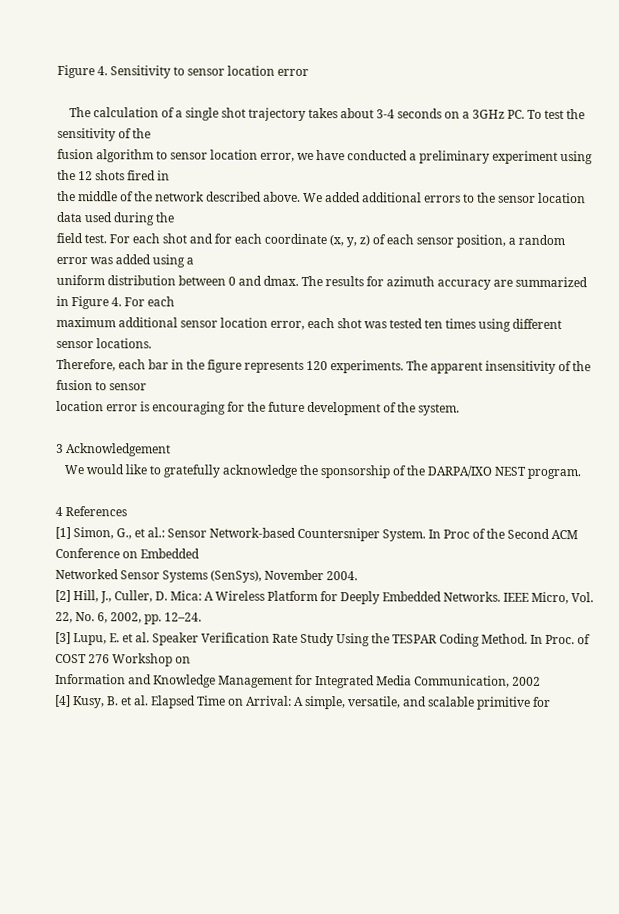Figure 4. Sensitivity to sensor location error

    The calculation of a single shot trajectory takes about 3-4 seconds on a 3GHz PC. To test the sensitivity of the
fusion algorithm to sensor location error, we have conducted a preliminary experiment using the 12 shots fired in
the middle of the network described above. We added additional errors to the sensor location data used during the
field test. For each shot and for each coordinate (x, y, z) of each sensor position, a random error was added using a
uniform distribution between 0 and dmax. The results for azimuth accuracy are summarized in Figure 4. For each
maximum additional sensor location error, each shot was tested ten times using different sensor locations.
Therefore, each bar in the figure represents 120 experiments. The apparent insensitivity of the fusion to sensor
location error is encouraging for the future development of the system.

3 Acknowledgement
   We would like to gratefully acknowledge the sponsorship of the DARPA/IXO NEST program.

4 References
[1] Simon, G., et al.: Sensor Network-based Countersniper System. In Proc of the Second ACM Conference on Embedded
Networked Sensor Systems (SenSys), November 2004.
[2] Hill, J., Culler, D. Mica: A Wireless Platform for Deeply Embedded Networks. IEEE Micro, Vol. 22, No. 6, 2002, pp. 12–24.
[3] Lupu, E. et al. Speaker Verification Rate Study Using the TESPAR Coding Method. In Proc. of COST 276 Workshop on
Information and Knowledge Management for Integrated Media Communication, 2002
[4] Kusy, B. et al. Elapsed Time on Arrival: A simple, versatile, and scalable primitive for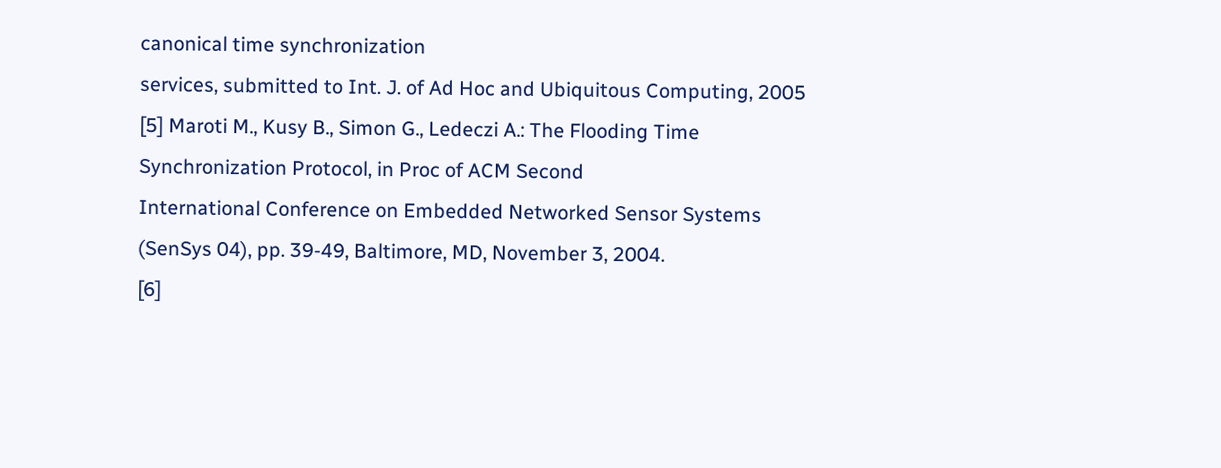canonical time synchronization
services, submitted to Int. J. of Ad Hoc and Ubiquitous Computing, 2005
[5] Maroti M., Kusy B., Simon G., Ledeczi A.: The Flooding Time Synchronization Protocol, in Proc of ACM Second
International Conference on Embedded Networked Sensor Systems (SenSys 04), pp. 39-49, Baltimore, MD, November 3, 2004.
[6]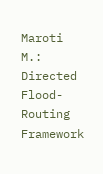Maroti M.: Directed Flood-Routing Framework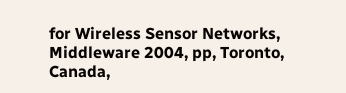for Wireless Sensor Networks, Middleware 2004, pp, Toronto, Canada,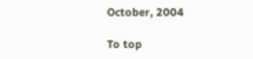October, 2004

To top